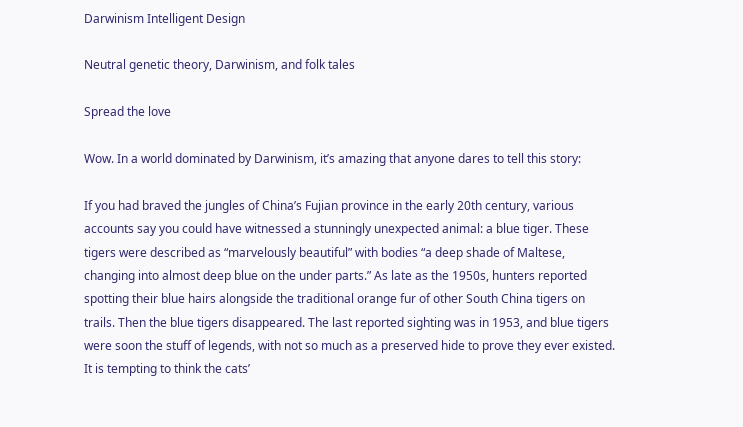Darwinism Intelligent Design

Neutral genetic theory, Darwinism, and folk tales

Spread the love

Wow. In a world dominated by Darwinism, it’s amazing that anyone dares to tell this story:

If you had braved the jungles of China’s Fujian province in the early 20th century, various accounts say you could have witnessed a stunningly unexpected animal: a blue tiger. These tigers were described as “marvelously beautiful” with bodies “a deep shade of Maltese, changing into almost deep blue on the under parts.” As late as the 1950s, hunters reported spotting their blue hairs alongside the traditional orange fur of other South China tigers on trails. Then the blue tigers disappeared. The last reported sighting was in 1953, and blue tigers were soon the stuff of legends, with not so much as a preserved hide to prove they ever existed. It is tempting to think the cats’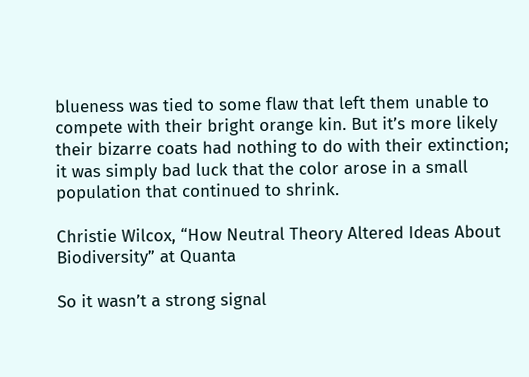blueness was tied to some flaw that left them unable to compete with their bright orange kin. But it’s more likely their bizarre coats had nothing to do with their extinction; it was simply bad luck that the color arose in a small population that continued to shrink.

Christie Wilcox, “How Neutral Theory Altered Ideas About Biodiversity” at Quanta

So it wasn’t a strong signal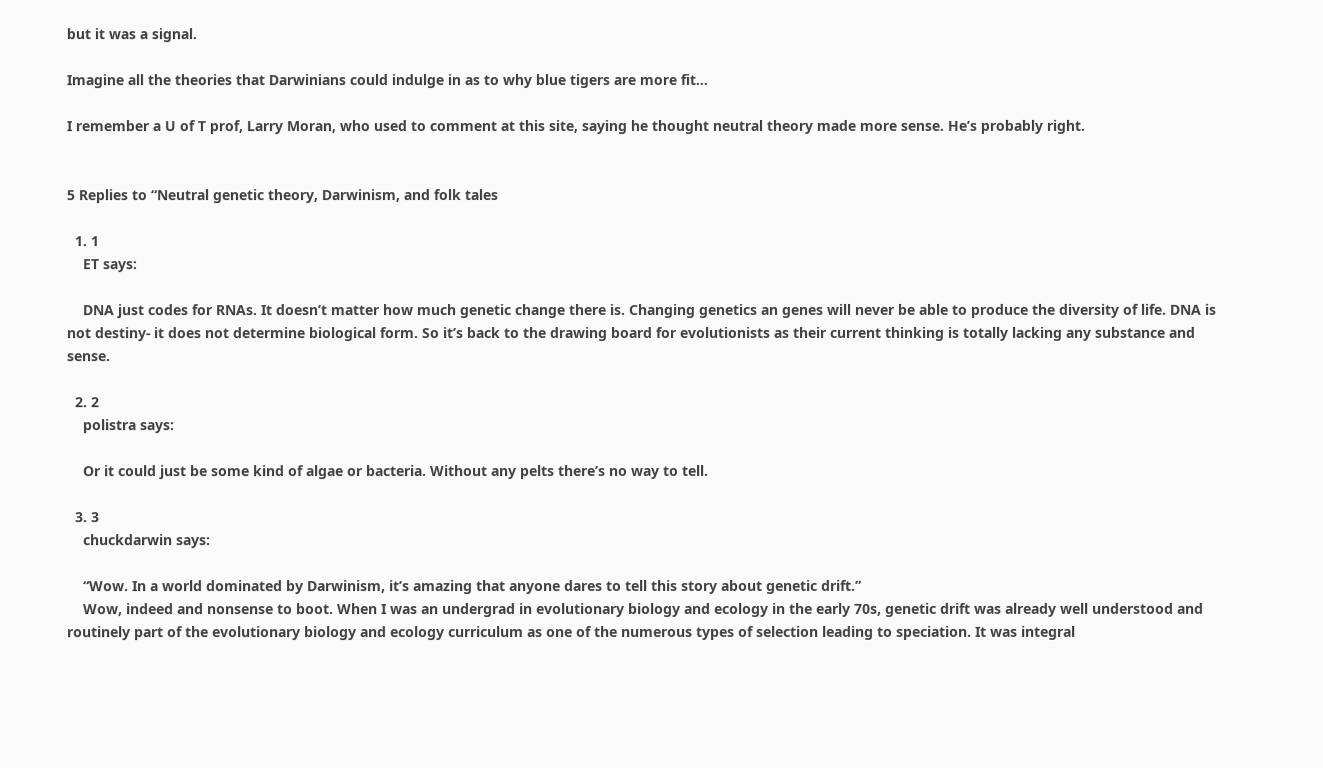but it was a signal.

Imagine all the theories that Darwinians could indulge in as to why blue tigers are more fit…

I remember a U of T prof, Larry Moran, who used to comment at this site, saying he thought neutral theory made more sense. He’s probably right.


5 Replies to “Neutral genetic theory, Darwinism, and folk tales

  1. 1
    ET says:

    DNA just codes for RNAs. It doesn’t matter how much genetic change there is. Changing genetics an genes will never be able to produce the diversity of life. DNA is not destiny- it does not determine biological form. So it’s back to the drawing board for evolutionists as their current thinking is totally lacking any substance and sense.

  2. 2
    polistra says:

    Or it could just be some kind of algae or bacteria. Without any pelts there’s no way to tell.

  3. 3
    chuckdarwin says:

    “Wow. In a world dominated by Darwinism, it’s amazing that anyone dares to tell this story about genetic drift.”
    Wow, indeed and nonsense to boot. When I was an undergrad in evolutionary biology and ecology in the early 70s, genetic drift was already well understood and routinely part of the evolutionary biology and ecology curriculum as one of the numerous types of selection leading to speciation. It was integral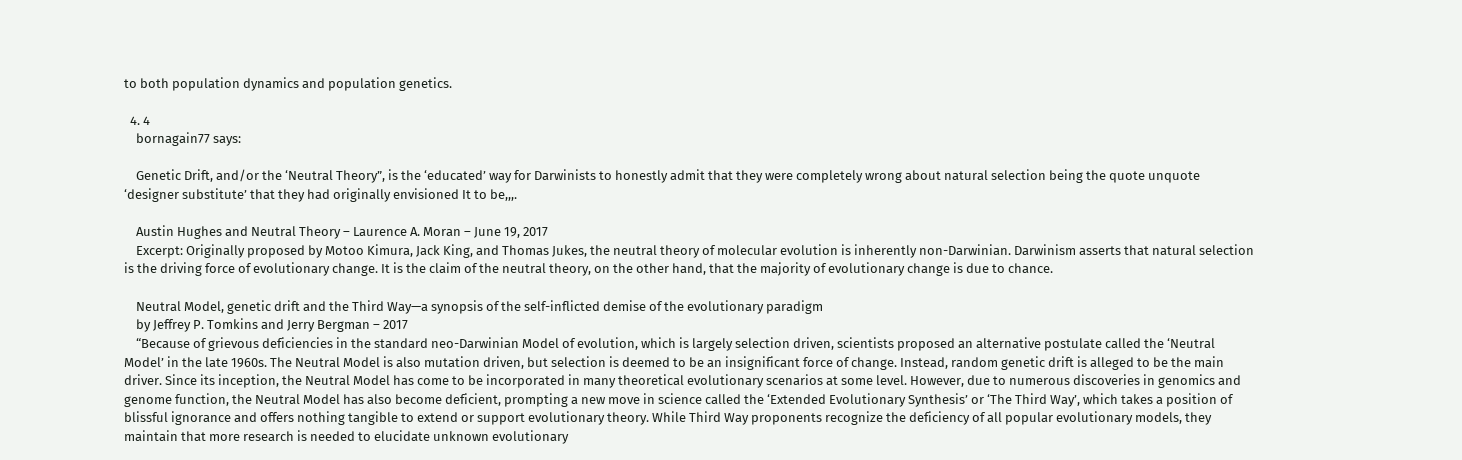to both population dynamics and population genetics.

  4. 4
    bornagain77 says:

    Genetic Drift, and/or the ‘Neutral Theory”, is the ‘educated’ way for Darwinists to honestly admit that they were completely wrong about natural selection being the quote unquote ‘designer substitute’ that they had originally envisioned It to be,,,.

    Austin Hughes and Neutral Theory – Laurence A. Moran – June 19, 2017
    Excerpt: Originally proposed by Motoo Kimura, Jack King, and Thomas Jukes, the neutral theory of molecular evolution is inherently non-Darwinian. Darwinism asserts that natural selection is the driving force of evolutionary change. It is the claim of the neutral theory, on the other hand, that the majority of evolutionary change is due to chance.

    Neutral Model, genetic drift and the Third Way—a synopsis of the self-inflicted demise of the evolutionary paradigm
    by Jeffrey P. Tomkins and Jerry Bergman – 2017
    “Because of grievous deficiencies in the standard neo-Darwinian Model of evolution, which is largely selection driven, scientists proposed an alternative postulate called the ‘Neutral Model’ in the late 1960s. The Neutral Model is also mutation driven, but selection is deemed to be an insignificant force of change. Instead, random genetic drift is alleged to be the main driver. Since its inception, the Neutral Model has come to be incorporated in many theoretical evolutionary scenarios at some level. However, due to numerous discoveries in genomics and genome function, the Neutral Model has also become deficient, prompting a new move in science called the ‘Extended Evolutionary Synthesis’ or ‘The Third Way’, which takes a position of blissful ignorance and offers nothing tangible to extend or support evolutionary theory. While Third Way proponents recognize the deficiency of all popular evolutionary models, they maintain that more research is needed to elucidate unknown evolutionary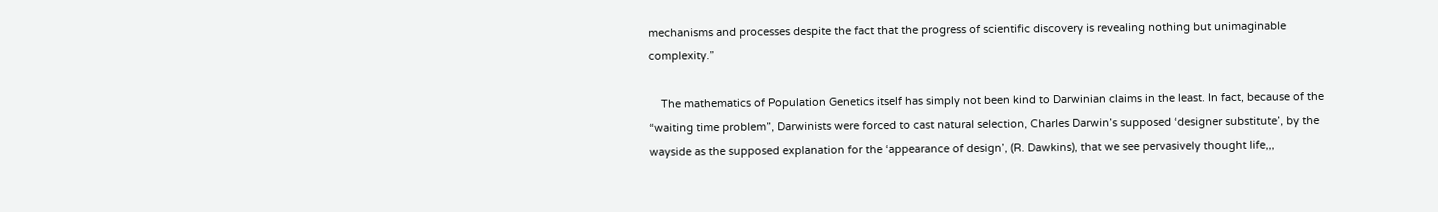mechanisms and processes despite the fact that the progress of scientific discovery is revealing nothing but unimaginable complexity.”

    The mathematics of Population Genetics itself has simply not been kind to Darwinian claims in the least. In fact, because of the “waiting time problem”, Darwinists were forced to cast natural selection, Charles Darwin’s supposed ‘designer substitute’, by the wayside as the supposed explanation for the ‘appearance of design’, (R. Dawkins), that we see pervasively thought life,,,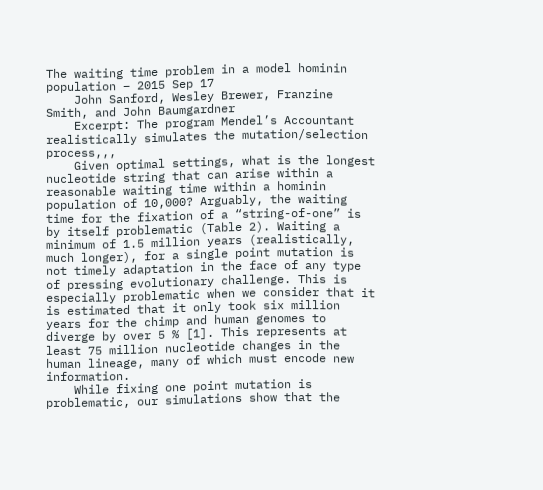The waiting time problem in a model hominin population – 2015 Sep 17
    John Sanford, Wesley Brewer, Franzine Smith, and John Baumgardner
    Excerpt: The program Mendel’s Accountant realistically simulates the mutation/selection process,,,
    Given optimal settings, what is the longest nucleotide string that can arise within a reasonable waiting time within a hominin population of 10,000? Arguably, the waiting time for the fixation of a “string-of-one” is by itself problematic (Table 2). Waiting a minimum of 1.5 million years (realistically, much longer), for a single point mutation is not timely adaptation in the face of any type of pressing evolutionary challenge. This is especially problematic when we consider that it is estimated that it only took six million years for the chimp and human genomes to diverge by over 5 % [1]. This represents at least 75 million nucleotide changes in the human lineage, many of which must encode new information.
    While fixing one point mutation is problematic, our simulations show that the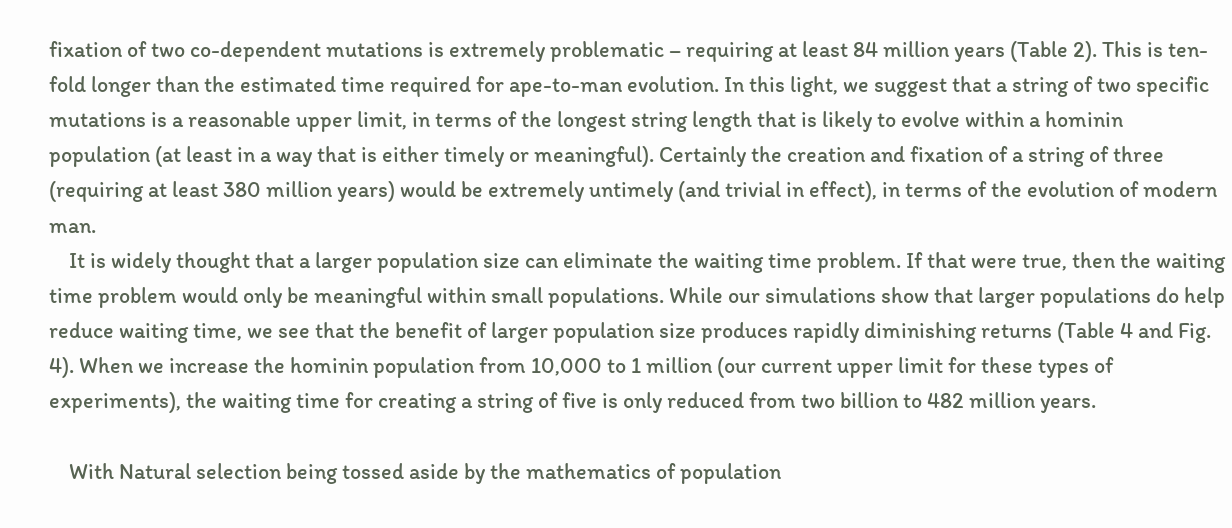fixation of two co-dependent mutations is extremely problematic – requiring at least 84 million years (Table 2). This is ten-fold longer than the estimated time required for ape-to-man evolution. In this light, we suggest that a string of two specific mutations is a reasonable upper limit, in terms of the longest string length that is likely to evolve within a hominin population (at least in a way that is either timely or meaningful). Certainly the creation and fixation of a string of three (requiring at least 380 million years) would be extremely untimely (and trivial in effect), in terms of the evolution of modern man.
    It is widely thought that a larger population size can eliminate the waiting time problem. If that were true, then the waiting time problem would only be meaningful within small populations. While our simulations show that larger populations do help reduce waiting time, we see that the benefit of larger population size produces rapidly diminishing returns (Table 4 and Fig. 4). When we increase the hominin population from 10,000 to 1 million (our current upper limit for these types of experiments), the waiting time for creating a string of five is only reduced from two billion to 482 million years.

    With Natural selection being tossed aside by the mathematics of population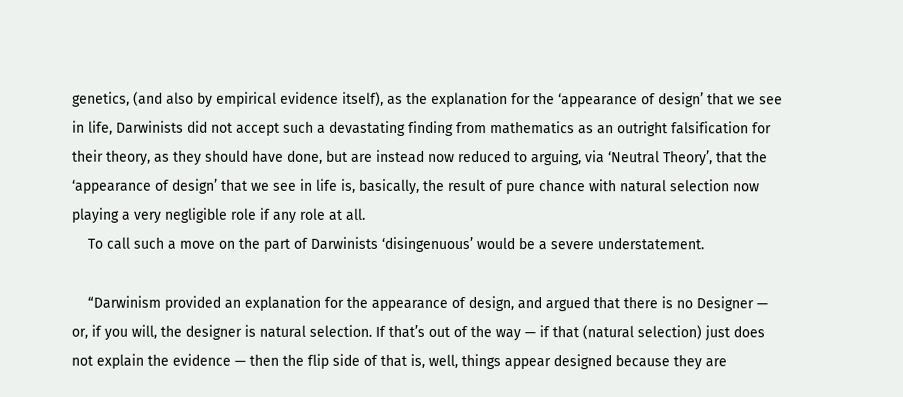genetics, (and also by empirical evidence itself), as the explanation for the ‘appearance of design’ that we see in life, Darwinists did not accept such a devastating finding from mathematics as an outright falsification for their theory, as they should have done, but are instead now reduced to arguing, via ‘Neutral Theory’, that the ‘appearance of design’ that we see in life is, basically, the result of pure chance with natural selection now playing a very negligible role if any role at all.
    To call such a move on the part of Darwinists ‘disingenuous’ would be a severe understatement.

    “Darwinism provided an explanation for the appearance of design, and argued that there is no Designer — or, if you will, the designer is natural selection. If that’s out of the way — if that (natural selection) just does not explain the evidence — then the flip side of that is, well, things appear designed because they are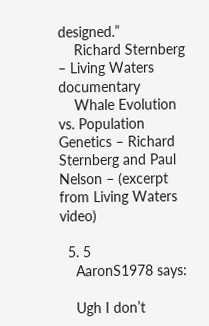designed.”
    Richard Sternberg – Living Waters documentary
    Whale Evolution vs. Population Genetics – Richard Sternberg and Paul Nelson – (excerpt from Living Waters video)

  5. 5
    AaronS1978 says:

    Ugh I don’t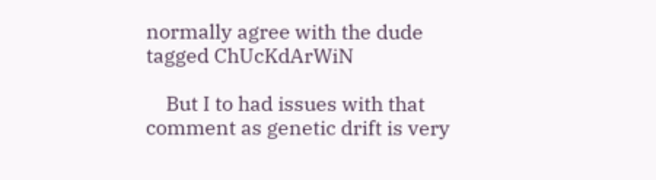normally agree with the dude tagged ChUcKdArWiN

    But I to had issues with that comment as genetic drift is very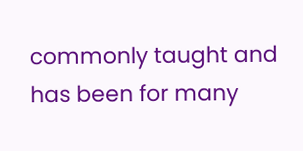commonly taught and has been for many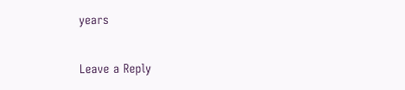years

Leave a Reply